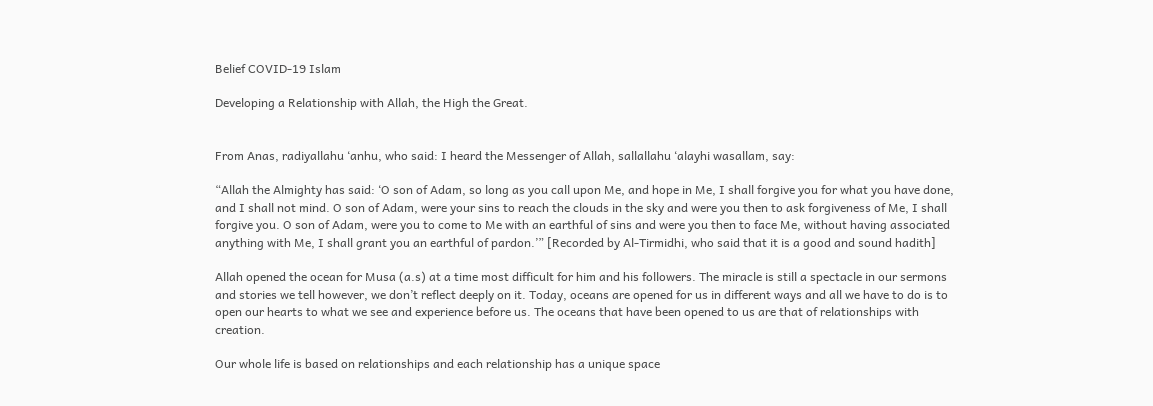Belief COVID-19 Islam

Developing a Relationship with Allah, the High the Great.


From Anas, radiyallahu ‘anhu, who said: I heard the Messenger of Allah, sallallahu ‘alayhi wasallam, say:

“Allah the Almighty has said: ‘O son of Adam, so long as you call upon Me, and hope in Me, I shall forgive you for what you have done, and I shall not mind. O son of Adam, were your sins to reach the clouds in the sky and were you then to ask forgiveness of Me, I shall forgive you. O son of Adam, were you to come to Me with an earthful of sins and were you then to face Me, without having associated anything with Me, I shall grant you an earthful of pardon.’” [Recorded by Al-Tirmidhi, who said that it is a good and sound hadith]

Allah opened the ocean for Musa (a.s) at a time most difficult for him and his followers. The miracle is still a spectacle in our sermons and stories we tell however, we don’t reflect deeply on it. Today, oceans are opened for us in different ways and all we have to do is to open our hearts to what we see and experience before us. The oceans that have been opened to us are that of relationships with creation.

Our whole life is based on relationships and each relationship has a unique space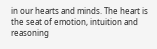in our hearts and minds. The heart is the seat of emotion, intuition and reasoning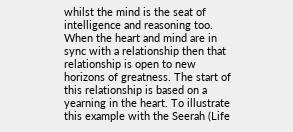whilst the mind is the seat of intelligence and reasoning too. When the heart and mind are in sync with a relationship then that relationship is open to new horizons of greatness. The start of this relationship is based on a yearning in the heart. To illustrate this example with the Seerah (Life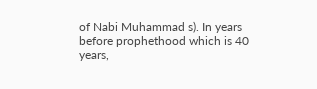of Nabi Muhammad s). In years before prophethood which is 40 years,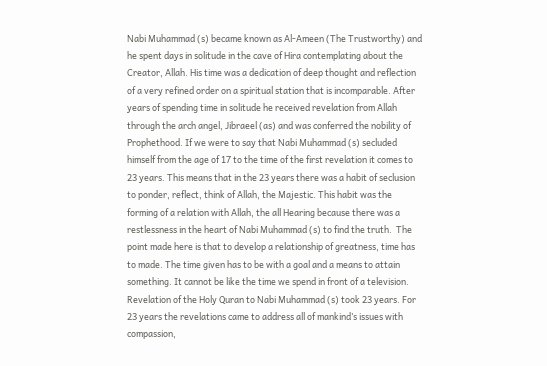Nabi Muhammad (s) became known as Al-Ameen (The Trustworthy) and he spent days in solitude in the cave of Hira contemplating about the Creator, Allah. His time was a dedication of deep thought and reflection of a very refined order on a spiritual station that is incomparable. After years of spending time in solitude he received revelation from Allah through the arch angel, Jibraeel (as) and was conferred the nobility of Prophethood. If we were to say that Nabi Muhammad (s) secluded himself from the age of 17 to the time of the first revelation it comes to 23 years. This means that in the 23 years there was a habit of seclusion to ponder, reflect, think of Allah, the Majestic. This habit was the forming of a relation with Allah, the all Hearing because there was a restlessness in the heart of Nabi Muhammad (s) to find the truth.  The point made here is that to develop a relationship of greatness, time has to made. The time given has to be with a goal and a means to attain something. It cannot be like the time we spend in front of a television. Revelation of the Holy Quran to Nabi Muhammad (s) took 23 years. For 23 years the revelations came to address all of mankind’s issues with compassion,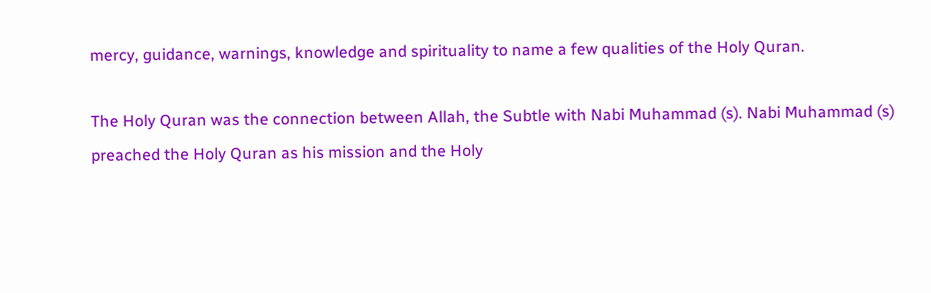mercy, guidance, warnings, knowledge and spirituality to name a few qualities of the Holy Quran.

The Holy Quran was the connection between Allah, the Subtle with Nabi Muhammad (s). Nabi Muhammad (s) preached the Holy Quran as his mission and the Holy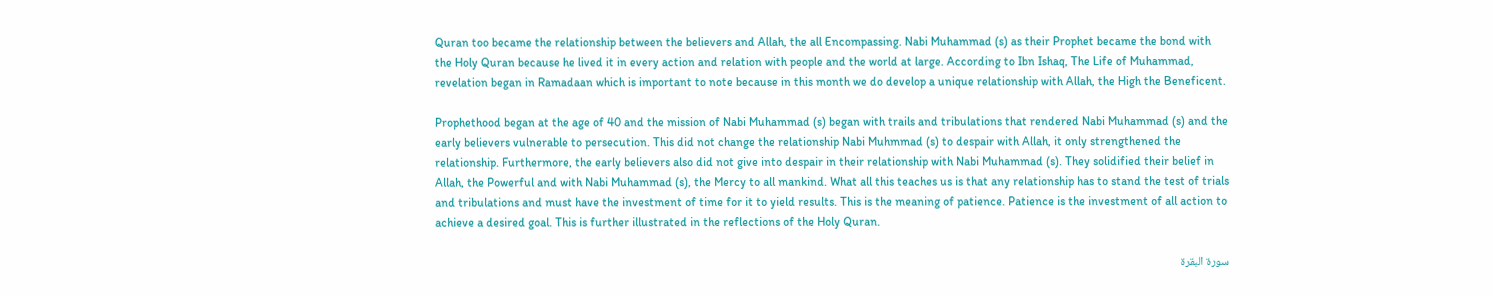Quran too became the relationship between the believers and Allah, the all Encompassing. Nabi Muhammad (s) as their Prophet became the bond with the Holy Quran because he lived it in every action and relation with people and the world at large. According to Ibn Ishaq, The Life of Muhammad, revelation began in Ramadaan which is important to note because in this month we do develop a unique relationship with Allah, the High the Beneficent.

Prophethood began at the age of 40 and the mission of Nabi Muhammad (s) began with trails and tribulations that rendered Nabi Muhammad (s) and the early believers vulnerable to persecution. This did not change the relationship Nabi Muhmmad (s) to despair with Allah, it only strengthened the relationship. Furthermore, the early believers also did not give into despair in their relationship with Nabi Muhammad (s). They solidified their belief in Allah, the Powerful and with Nabi Muhammad (s), the Mercy to all mankind. What all this teaches us is that any relationship has to stand the test of trials and tribulations and must have the investment of time for it to yield results. This is the meaning of patience. Patience is the investment of all action to achieve a desired goal. This is further illustrated in the reflections of the Holy Quran.

سورة البقرة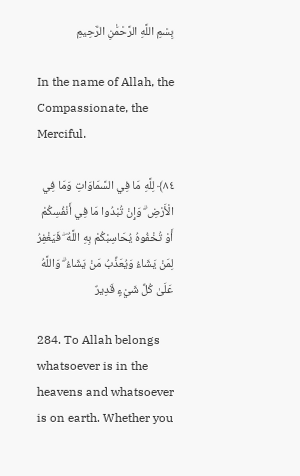بِسْمِ اللَّهِ الرَّحْمَٰنِ الرَّحِيمِ

In the name of Allah, the Compassionate, the Merciful.

٨٤﴾ لِلَّهِ مَا فِي السَّمَاوَاتِ وَمَا فِي الْأَرْضِ ۗ وَإِنْ تُبْدُوا مَا فِي أَنْفُسِكُمْ أَوْ تُخْفُوهُ يُحَاسِبْكُمْ بِهِ اللَّهُ ۖ فَيَغْفِرُ لِمَنْ يَشَاءُ وَيُعَذِّبُ مَنْ يَشَاءُ ۗ وَاللَّهُ عَلَىٰ كُلِّ شَيْءٍ قَدِيرٌ

284. To Allah belongs whatsoever is in the heavens and whatsoever is on earth. Whether you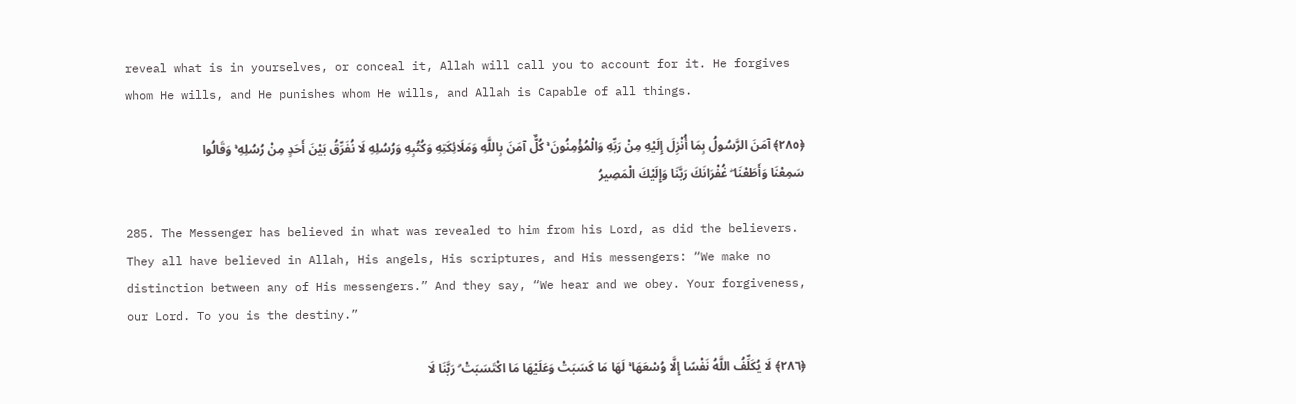reveal what is in yourselves, or conceal it, Allah will call you to account for it. He forgives whom He wills, and He punishes whom He wills, and Allah is Capable of all things.

﴿٢٨٥﴾ آمَنَ الرَّسُولُ بِمَا أُنْزِلَ إِلَيْهِ مِنْ رَبِّهِ وَالْمُؤْمِنُونَ ۚ كُلٌّ آمَنَ بِاللَّهِ وَمَلَائِكَتِهِ وَكُتُبِهِ وَرُسُلِهِ لَا نُفَرِّقُ بَيْنَ أَحَدٍ مِنْ رُسُلِهِ ۚ وَقَالُوا سَمِعْنَا وَأَطَعْنَا ۖ غُفْرَانَكَ رَبَّنَا وَإِلَيْكَ الْمَصِيرُ

285. The Messenger has believed in what was revealed to him from his Lord, as did the believers. They all have believed in Allah, His angels, His scriptures, and His messengers: “We make no distinction between any of His messengers.” And they say, “We hear and we obey. Your forgiveness, our Lord. To you is the destiny.”

﴿٢٨٦﴾ لَا يُكَلِّفُ اللَّهُ نَفْسًا إِلَّا وُسْعَهَا ۚ لَهَا مَا كَسَبَتْ وَعَلَيْهَا مَا اكْتَسَبَتْ ۗ رَبَّنَا لَا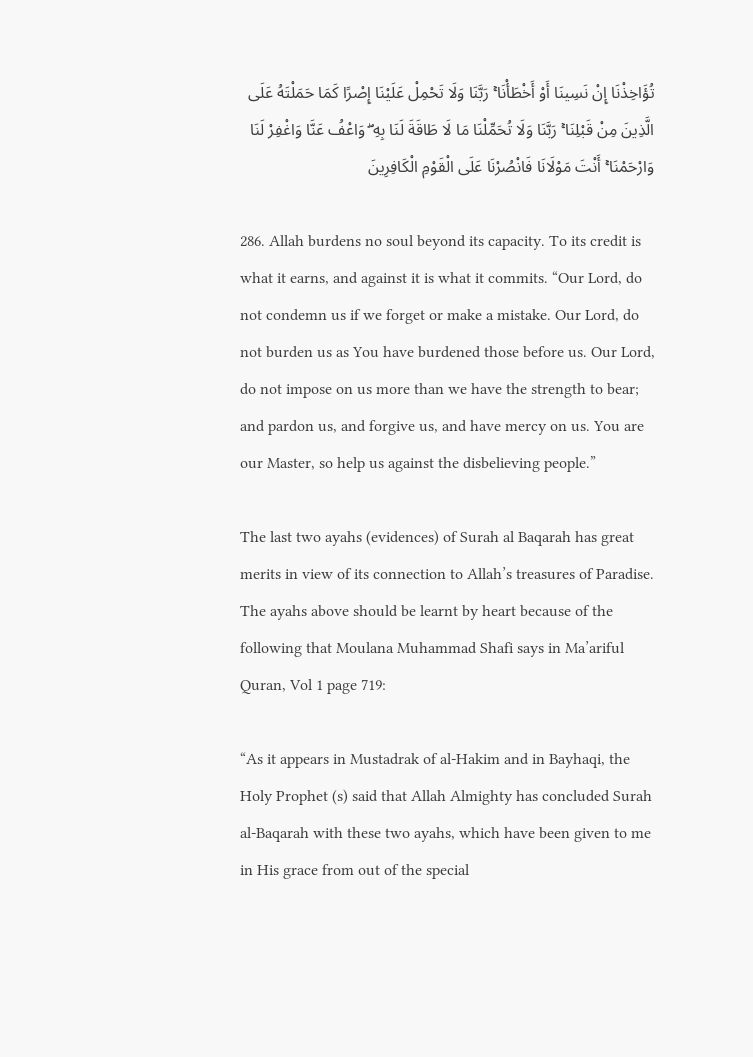تُؤَاخِذْنَا إِنْ نَسِينَا أَوْ أَخْطَأْنَا ۚ رَبَّنَا وَلَا تَحْمِلْ عَلَيْنَا إِصْرًا كَمَا حَمَلْتَهُ عَلَى الَّذِينَ مِنْ قَبْلِنَا ۚ رَبَّنَا وَلَا تُحَمِّلْنَا مَا لَا طَاقَةَ لَنَا بِهِ ۖ وَاعْفُ عَنَّا وَاغْفِرْ لَنَا وَارْحَمْنَا ۚ أَنْتَ مَوْلَانَا فَانْصُرْنَا عَلَى الْقَوْمِ الْكَافِرِينَ

286. Allah burdens no soul beyond its capacity. To its credit is what it earns, and against it is what it commits. “Our Lord, do not condemn us if we forget or make a mistake. Our Lord, do not burden us as You have burdened those before us. Our Lord, do not impose on us more than we have the strength to bear; and pardon us, and forgive us, and have mercy on us. You are our Master, so help us against the disbelieving people.”

The last two ayahs (evidences) of Surah al Baqarah has great merits in view of its connection to Allah’s treasures of Paradise. The ayahs above should be learnt by heart because of the following that Moulana Muhammad Shafi says in Ma’ariful Quran, Vol 1 page 719:

“As it appears in Mustadrak of al-Hakim and in Bayhaqi, the Holy Prophet (s) said that Allah Almighty has concluded Surah al-Baqarah with these two ayahs, which have been given to me in His grace from out of the special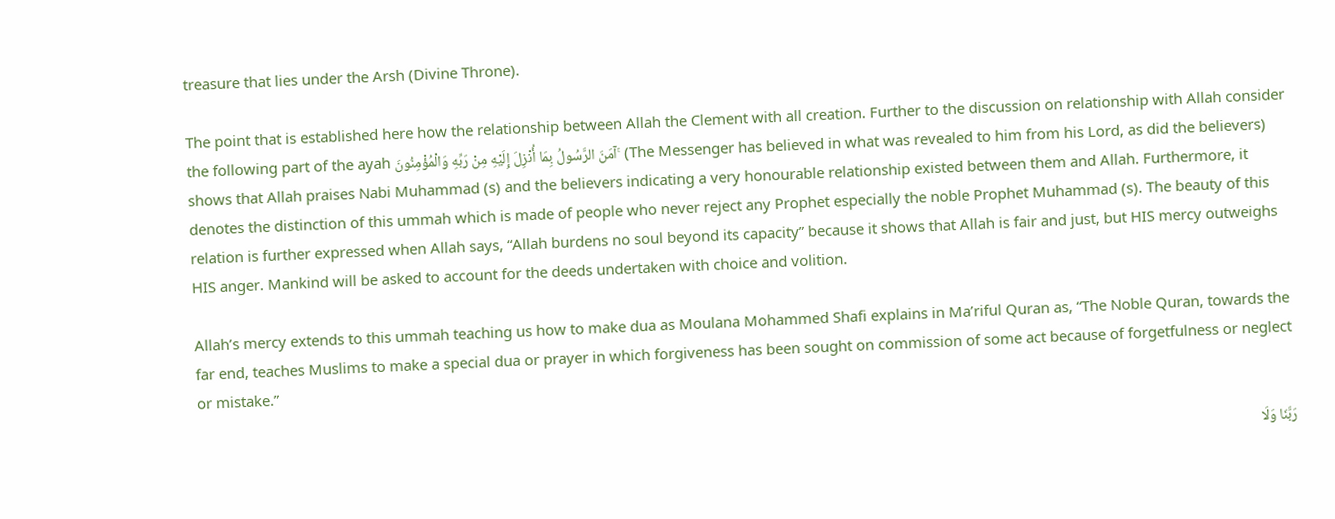treasure that lies under the Arsh (Divine Throne).

The point that is established here how the relationship between Allah the Clement with all creation. Further to the discussion on relationship with Allah consider the following part of the ayah آمَنَ الرَّسُولُ بِمَا أُنْزِلَ إِلَيْهِ مِنْ رَبِّهِ وَالْمُؤْمِنُونَ ۚ (The Messenger has believed in what was revealed to him from his Lord, as did the believers) shows that Allah praises Nabi Muhammad (s) and the believers indicating a very honourable relationship existed between them and Allah. Furthermore, it denotes the distinction of this ummah which is made of people who never reject any Prophet especially the noble Prophet Muhammad (s). The beauty of this relation is further expressed when Allah says, “Allah burdens no soul beyond its capacity” because it shows that Allah is fair and just, but HIS mercy outweighs HIS anger. Mankind will be asked to account for the deeds undertaken with choice and volition.

Allah’s mercy extends to this ummah teaching us how to make dua as Moulana Mohammed Shafi explains in Ma’riful Quran as, “The Noble Quran, towards the far end, teaches Muslims to make a special dua or prayer in which forgiveness has been sought on commission of some act because of forgetfulness or neglect or mistake.”

رَبَّنَا وَلَا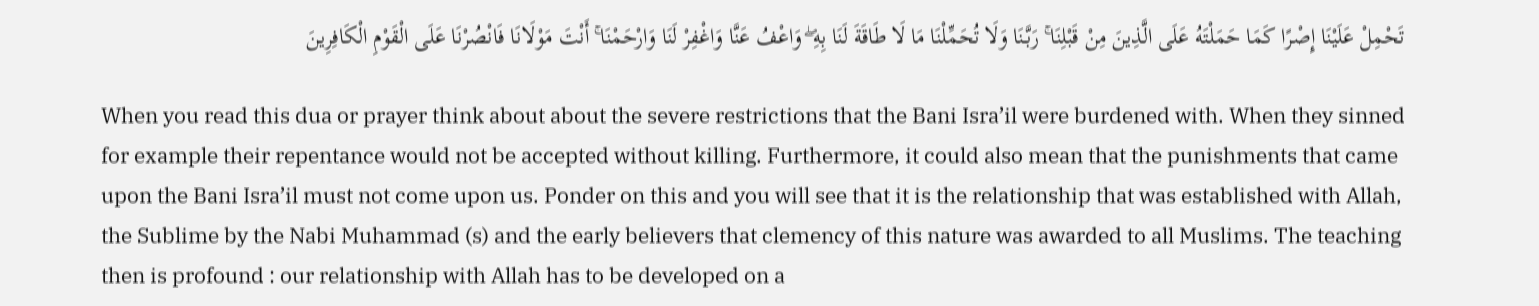تَحْمِلْ عَلَيْنَا إِصْرًا كَمَا حَمَلْتَهُ عَلَى الَّذِينَ مِنْ قَبْلِنَا ۚ رَبَّنَا وَلَا تُحَمِّلْنَا مَا لَا طَاقَةَ لَنَا بِهِ ۖ وَاعْفُ عَنَّا وَاغْفِرْ لَنَا وَارْحَمْنَا ۚ أَنْتَ مَوْلَانَا فَانْصُرْنَا عَلَى الْقَوْمِ الْكَافِرِينَ

When you read this dua or prayer think about about the severe restrictions that the Bani Isra’il were burdened with. When they sinned for example their repentance would not be accepted without killing. Furthermore, it could also mean that the punishments that came upon the Bani Isra’il must not come upon us. Ponder on this and you will see that it is the relationship that was established with Allah, the Sublime by the Nabi Muhammad (s) and the early believers that clemency of this nature was awarded to all Muslims. The teaching then is profound : our relationship with Allah has to be developed on a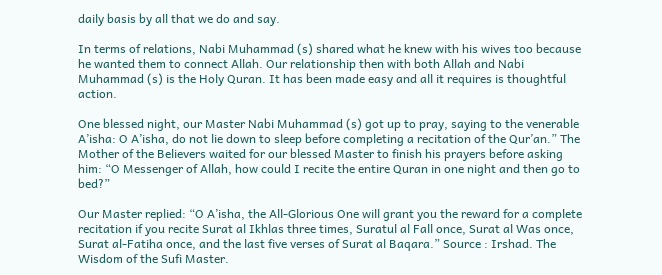daily basis by all that we do and say.

In terms of relations, Nabi Muhammad (s) shared what he knew with his wives too because he wanted them to connect Allah. Our relationship then with both Allah and Nabi Muhammad (s) is the Holy Quran. It has been made easy and all it requires is thoughtful action.

One blessed night, our Master Nabi Muhammad (s) got up to pray, saying to the venerable A’isha: O A’isha, do not lie down to sleep before completing a recitation of the Qur’an.” The Mother of the Believers waited for our blessed Master to finish his prayers before asking him: “O Messenger of Allah, how could I recite the entire Quran in one night and then go to bed?”

Our Master replied: “O A’isha, the All-Glorious One will grant you the reward for a complete recitation if you recite Surat al Ikhlas three times, Suratul al Fall once, Surat al Was once, Surat al-Fatiha once, and the last five verses of Surat al Baqara.” Source : Irshad. The Wisdom of the Sufi Master.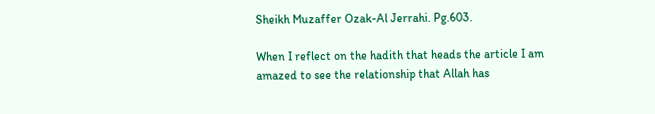Sheikh Muzaffer Ozak-Al Jerrahi. Pg.603.

When I reflect on the hadith that heads the article I am amazed to see the relationship that Allah has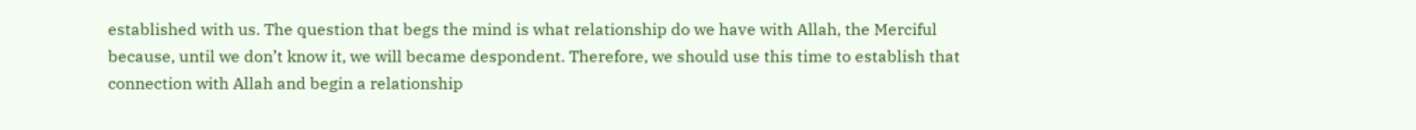established with us. The question that begs the mind is what relationship do we have with Allah, the Merciful because, until we don’t know it, we will became despondent. Therefore, we should use this time to establish that connection with Allah and begin a relationship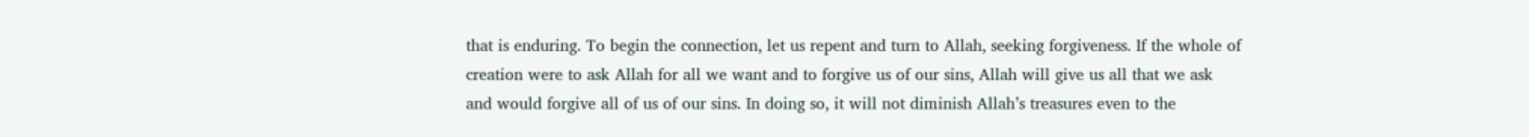that is enduring. To begin the connection, let us repent and turn to Allah, seeking forgiveness. If the whole of creation were to ask Allah for all we want and to forgive us of our sins, Allah will give us all that we ask and would forgive all of us of our sins. In doing so, it will not diminish Allah’s treasures even to the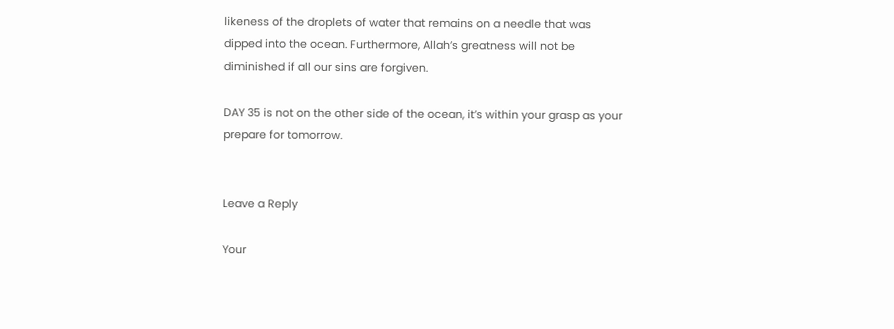likeness of the droplets of water that remains on a needle that was dipped into the ocean. Furthermore, Allah’s greatness will not be diminished if all our sins are forgiven.

DAY 35 is not on the other side of the ocean, it’s within your grasp as your prepare for tomorrow.


Leave a Reply

Your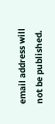email address will not be published.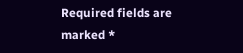Required fields are marked *